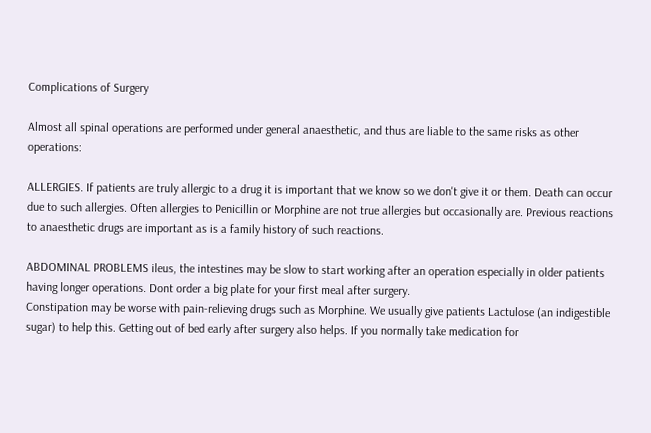Complications of Surgery

Almost all spinal operations are performed under general anaesthetic, and thus are liable to the same risks as other operations:

ALLERGIES. If patients are truly allergic to a drug it is important that we know so we don't give it or them. Death can occur due to such allergies. Often allergies to Penicillin or Morphine are not true allergies but occasionally are. Previous reactions to anaesthetic drugs are important as is a family history of such reactions.

ABDOMINAL PROBLEMS ileus, the intestines may be slow to start working after an operation especially in older patients having longer operations. Dont order a big plate for your first meal after surgery.
Constipation may be worse with pain-relieving drugs such as Morphine. We usually give patients Lactulose (an indigestible sugar) to help this. Getting out of bed early after surgery also helps. If you normally take medication for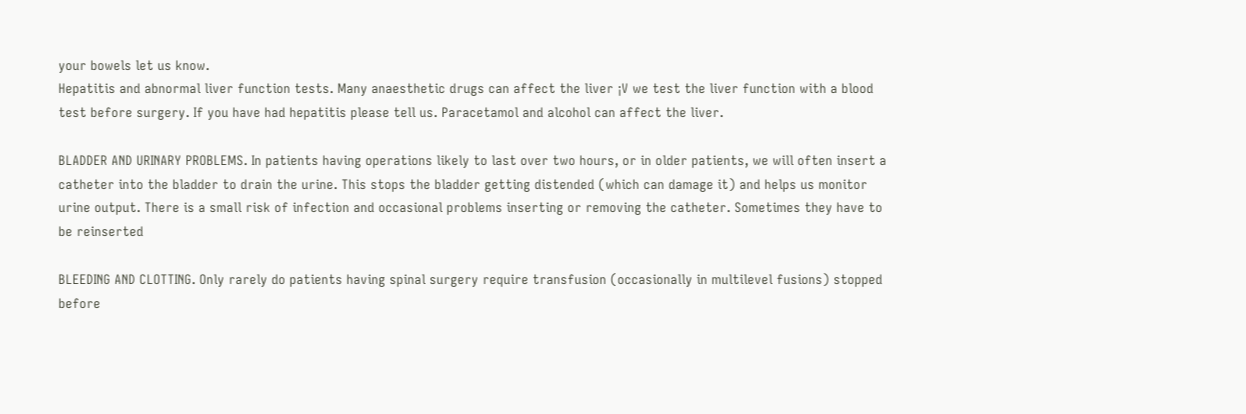your bowels let us know.
Hepatitis and abnormal liver function tests. Many anaesthetic drugs can affect the liver ¡V we test the liver function with a blood test before surgery. If you have had hepatitis please tell us. Paracetamol and alcohol can affect the liver.

BLADDER AND URINARY PROBLEMS. In patients having operations likely to last over two hours, or in older patients, we will often insert a catheter into the bladder to drain the urine. This stops the bladder getting distended (which can damage it) and helps us monitor urine output. There is a small risk of infection and occasional problems inserting or removing the catheter. Sometimes they have to be reinserted

BLEEDING AND CLOTTING. Only rarely do patients having spinal surgery require transfusion (occasionally in multilevel fusions) stopped before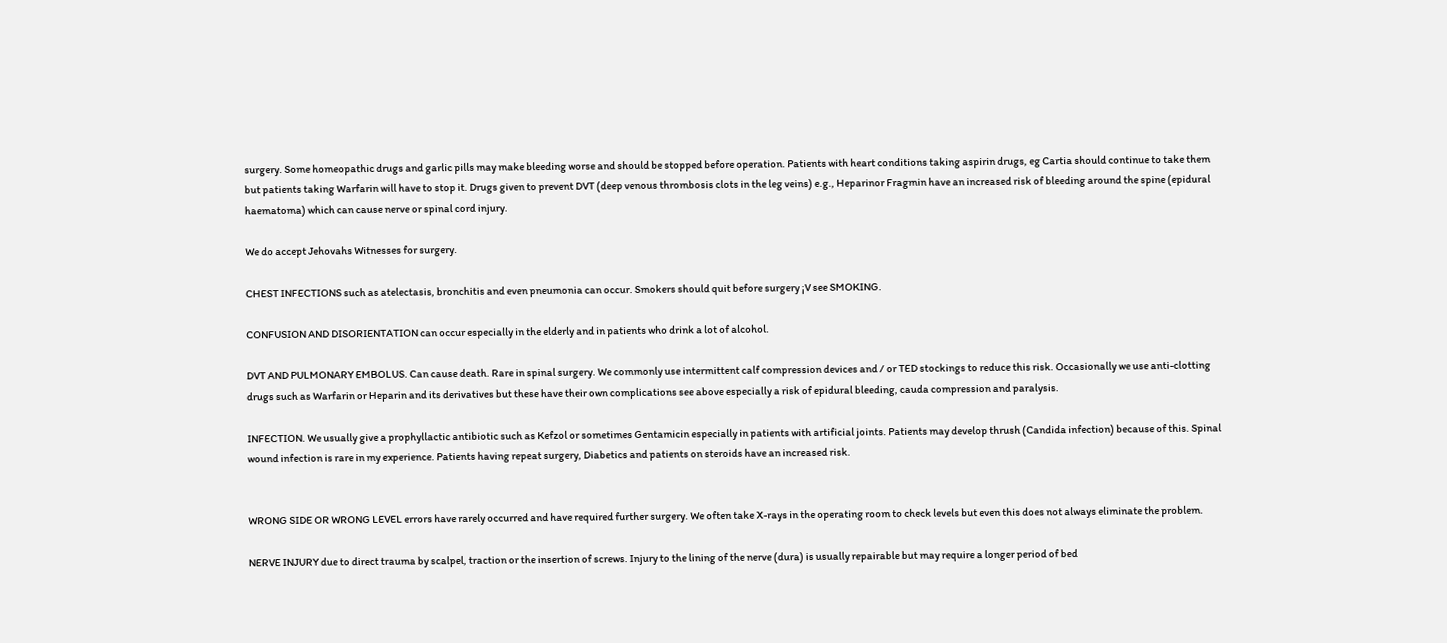surgery. Some homeopathic drugs and garlic pills may make bleeding worse and should be stopped before operation. Patients with heart conditions taking aspirin drugs, eg Cartia should continue to take them but patients taking Warfarin will have to stop it. Drugs given to prevent DVT (deep venous thrombosis clots in the leg veins) e.g., Heparinor Fragmin have an increased risk of bleeding around the spine (epidural haematoma) which can cause nerve or spinal cord injury.

We do accept Jehovahs Witnesses for surgery.

CHEST INFECTIONS such as atelectasis, bronchitis and even pneumonia can occur. Smokers should quit before surgery ¡V see SMOKING.

CONFUSION AND DISORIENTATION can occur especially in the elderly and in patients who drink a lot of alcohol.

DVT AND PULMONARY EMBOLUS. Can cause death. Rare in spinal surgery. We commonly use intermittent calf compression devices and / or TED stockings to reduce this risk. Occasionally we use anti-clotting drugs such as Warfarin or Heparin and its derivatives but these have their own complications see above especially a risk of epidural bleeding, cauda compression and paralysis.

INFECTION. We usually give a prophyllactic antibiotic such as Kefzol or sometimes Gentamicin especially in patients with artificial joints. Patients may develop thrush (Candida infection) because of this. Spinal wound infection is rare in my experience. Patients having repeat surgery, Diabetics and patients on steroids have an increased risk.


WRONG SIDE OR WRONG LEVEL errors have rarely occurred and have required further surgery. We often take X-rays in the operating room to check levels but even this does not always eliminate the problem.

NERVE INJURY due to direct trauma by scalpel, traction or the insertion of screws. Injury to the lining of the nerve (dura) is usually repairable but may require a longer period of bed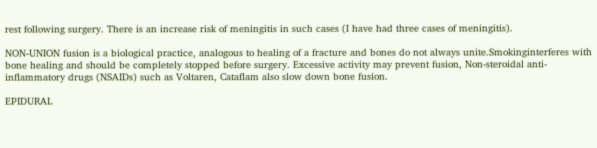rest following surgery. There is an increase risk of meningitis in such cases (I have had three cases of meningitis).

NON-UNION fusion is a biological practice, analogous to healing of a fracture and bones do not always unite.Smokinginterferes with bone healing and should be completely stopped before surgery. Excessive activity may prevent fusion, Non-steroidal anti-inflammatory drugs (NSAIDs) such as Voltaren, Cataflam also slow down bone fusion.

EPIDURAL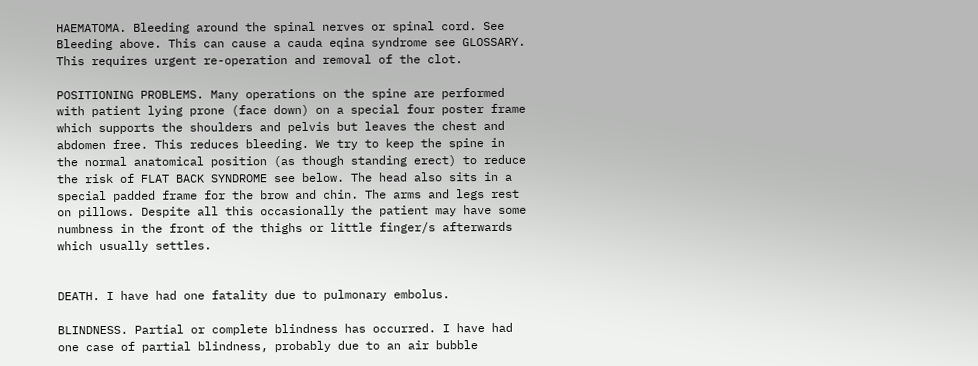HAEMATOMA. Bleeding around the spinal nerves or spinal cord. See Bleeding above. This can cause a cauda eqina syndrome see GLOSSARY. This requires urgent re-operation and removal of the clot.

POSITIONING PROBLEMS. Many operations on the spine are performed with patient lying prone (face down) on a special four poster frame which supports the shoulders and pelvis but leaves the chest and abdomen free. This reduces bleeding. We try to keep the spine in the normal anatomical position (as though standing erect) to reduce the risk of FLAT BACK SYNDROME see below. The head also sits in a special padded frame for the brow and chin. The arms and legs rest on pillows. Despite all this occasionally the patient may have some numbness in the front of the thighs or little finger/s afterwards which usually settles.


DEATH. I have had one fatality due to pulmonary embolus.

BLINDNESS. Partial or complete blindness has occurred. I have had one case of partial blindness, probably due to an air bubble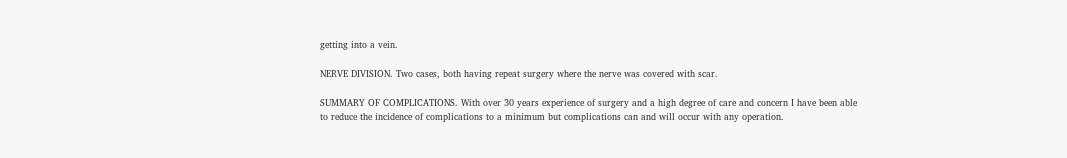getting into a vein.

NERVE DIVISION. Two cases, both having repeat surgery where the nerve was covered with scar.

SUMMARY OF COMPLICATIONS. With over 30 years experience of surgery and a high degree of care and concern I have been able to reduce the incidence of complications to a minimum but complications can and will occur with any operation.